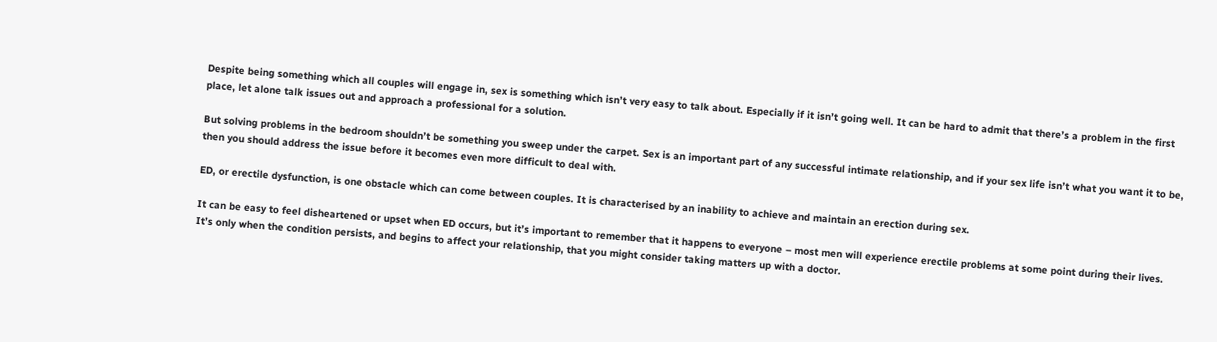Despite being something which all couples will engage in, sex is something which isn’t very easy to talk about. Especially if it isn’t going well. It can be hard to admit that there’s a problem in the first place, let alone talk issues out and approach a professional for a solution.

But solving problems in the bedroom shouldn’t be something you sweep under the carpet. Sex is an important part of any successful intimate relationship, and if your sex life isn’t what you want it to be, then you should address the issue before it becomes even more difficult to deal with.

ED, or erectile dysfunction, is one obstacle which can come between couples. It is characterised by an inability to achieve and maintain an erection during sex.

It can be easy to feel disheartened or upset when ED occurs, but it’s important to remember that it happens to everyone – most men will experience erectile problems at some point during their lives. It’s only when the condition persists, and begins to affect your relationship, that you might consider taking matters up with a doctor.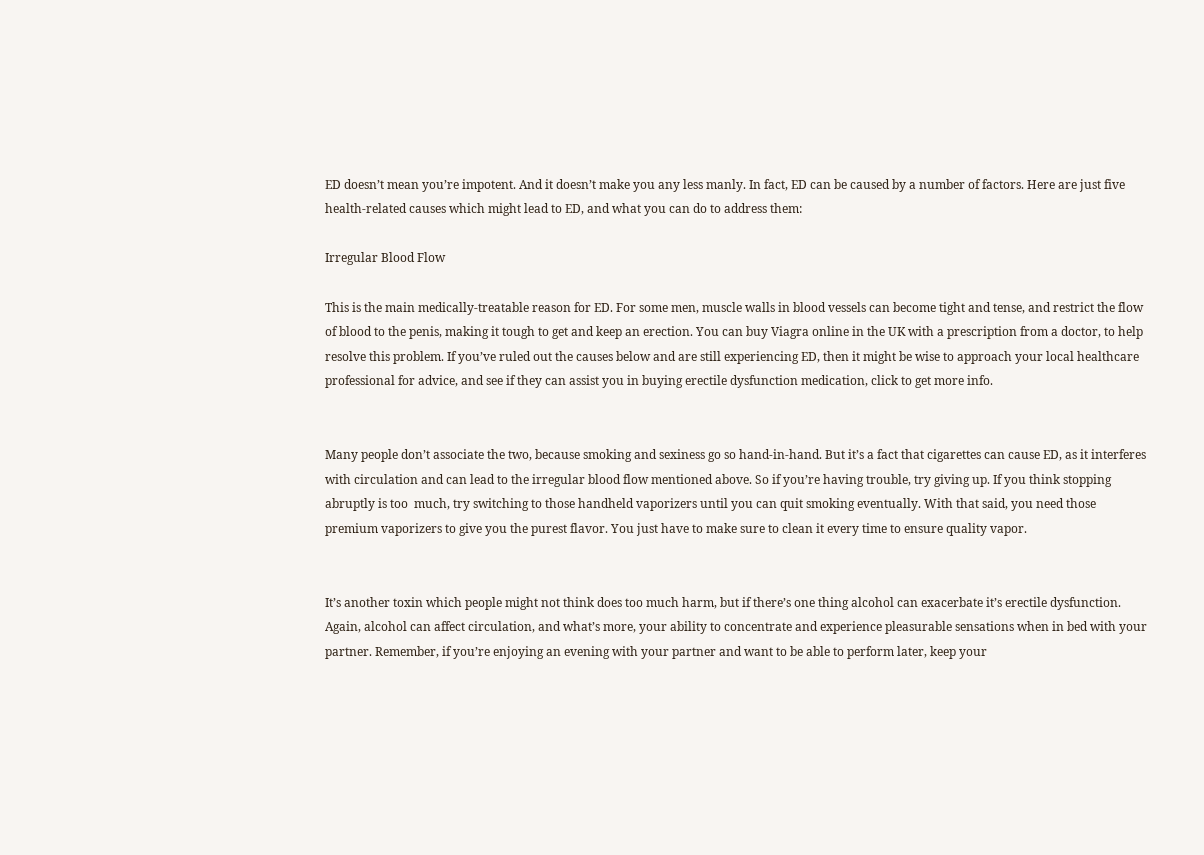ED doesn’t mean you’re impotent. And it doesn’t make you any less manly. In fact, ED can be caused by a number of factors. Here are just five health-related causes which might lead to ED, and what you can do to address them:

Irregular Blood Flow

This is the main medically-treatable reason for ED. For some men, muscle walls in blood vessels can become tight and tense, and restrict the flow of blood to the penis, making it tough to get and keep an erection. You can buy Viagra online in the UK with a prescription from a doctor, to help resolve this problem. If you’ve ruled out the causes below and are still experiencing ED, then it might be wise to approach your local healthcare professional for advice, and see if they can assist you in buying erectile dysfunction medication, click to get more info.


Many people don’t associate the two, because smoking and sexiness go so hand-in-hand. But it’s a fact that cigarettes can cause ED, as it interferes with circulation and can lead to the irregular blood flow mentioned above. So if you’re having trouble, try giving up. If you think stopping abruptly is too  much, try switching to those handheld vaporizers until you can quit smoking eventually. With that said, you need those premium vaporizers to give you the purest flavor. You just have to make sure to clean it every time to ensure quality vapor.


It’s another toxin which people might not think does too much harm, but if there’s one thing alcohol can exacerbate it’s erectile dysfunction. Again, alcohol can affect circulation, and what’s more, your ability to concentrate and experience pleasurable sensations when in bed with your partner. Remember, if you’re enjoying an evening with your partner and want to be able to perform later, keep your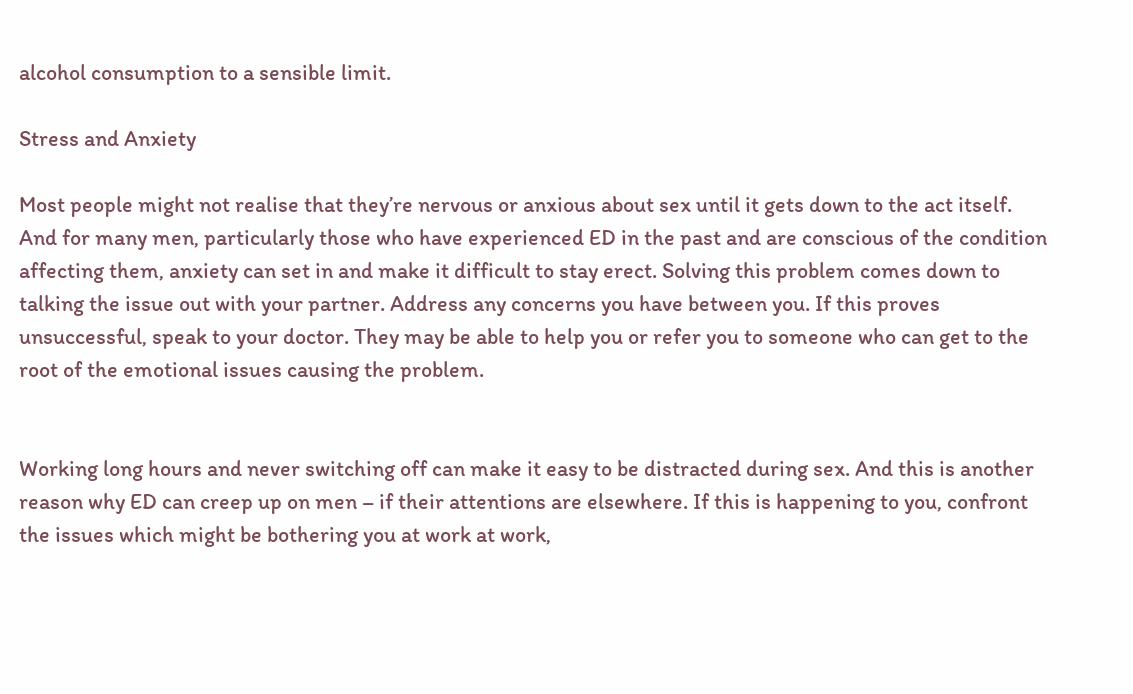alcohol consumption to a sensible limit.

Stress and Anxiety

Most people might not realise that they’re nervous or anxious about sex until it gets down to the act itself. And for many men, particularly those who have experienced ED in the past and are conscious of the condition affecting them, anxiety can set in and make it difficult to stay erect. Solving this problem comes down to talking the issue out with your partner. Address any concerns you have between you. If this proves unsuccessful, speak to your doctor. They may be able to help you or refer you to someone who can get to the root of the emotional issues causing the problem.


Working long hours and never switching off can make it easy to be distracted during sex. And this is another reason why ED can creep up on men – if their attentions are elsewhere. If this is happening to you, confront the issues which might be bothering you at work at work,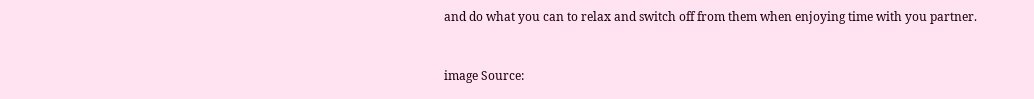and do what you can to relax and switch off from them when enjoying time with you partner.


image Source: